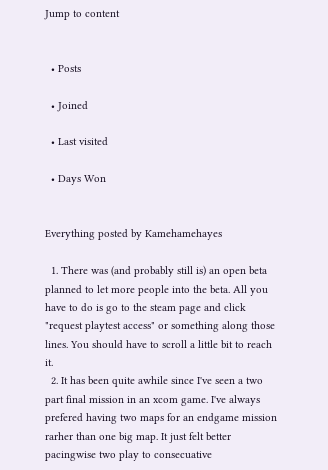Jump to content


  • Posts

  • Joined

  • Last visited

  • Days Won


Everything posted by Kamehamehayes

  1. There was (and probably still is) an open beta planned to let more people into the beta. All you have to do is go to the steam page and click "request playtest access" or something along those lines. You should have to scroll a little bit to reach it.
  2. It has been quite awhile since I've seen a two part final mission in an xcom game. I've always prefered having two maps for an endgame mission rarher than one big map. It just felt better pacingwise two play to consecuative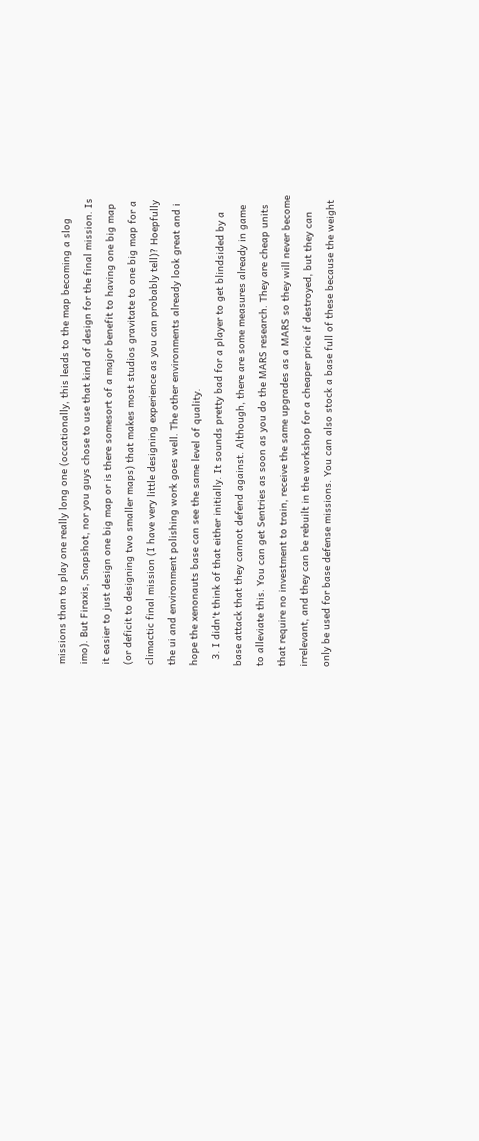missions than to play one really long one (occationally, this leads to the map becoming a slog imo). But Firaxis, Snapshot, nor you guys chose to use that kind of design for the final mission. Is it easier to just design one big map or is there somesort of a major benefit to having one big map (or deficit to designing two smaller maps) that makes most studios gravitate to one big map for a climactic final mission (I have very little designing experience as you can probably tell)? Hoepfully the ui and environment polishing work goes well. The other environments already look great and i hope the xenonauts base can see the same level of quality.
  3. I didn't think of that either initially. It sounds pretty bad for a player to get blindsided by a base attack that they cannot defend against. Although, there are some measures already in game to alleviate this. You can get Sentries as soon as you do the MARS research. They are cheap units that require no investment to train, receive the same upgrades as a MARS so they will never become irrelevant, and they can be rebuilt in the workshop for a cheaper price if destroyed, but they can only be used for base defense missions. You can also stock a base full of these because the weight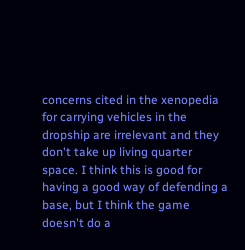concerns cited in the xenopedia for carrying vehicles in the dropship are irrelevant and they don't take up living quarter space. I think this is good for having a good way of defending a base, but I think the game doesn't do a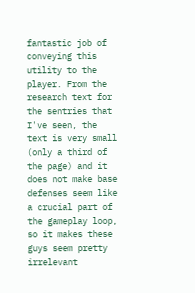fantastic job of conveying this utility to the player. From the research text for the sentries that I've seen, the text is very small (only a third of the page) and it does not make base defenses seem like a crucial part of the gameplay loop, so it makes these guys seem pretty irrelevant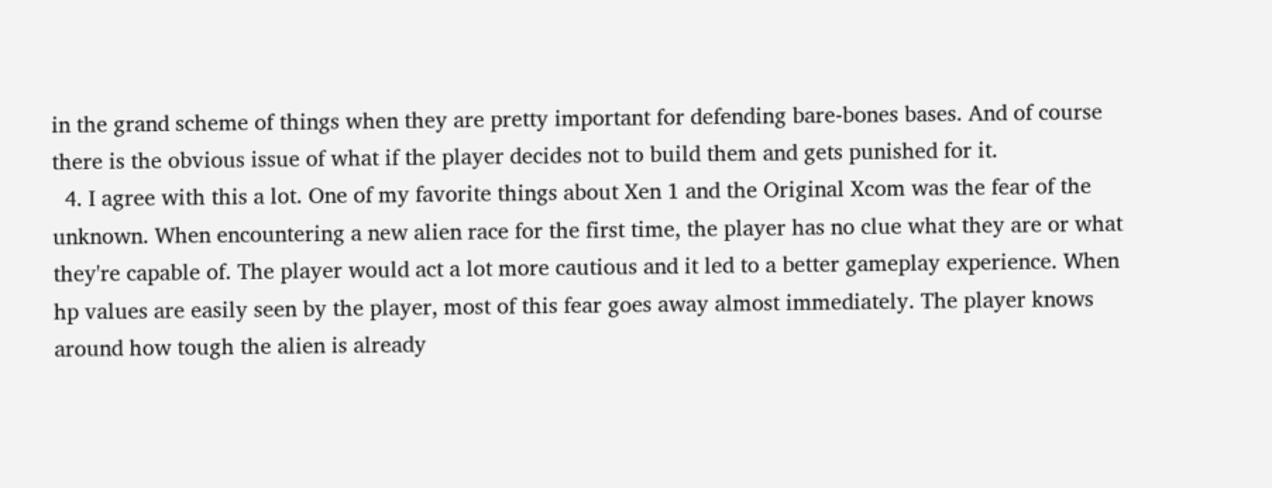in the grand scheme of things when they are pretty important for defending bare-bones bases. And of course there is the obvious issue of what if the player decides not to build them and gets punished for it.
  4. I agree with this a lot. One of my favorite things about Xen 1 and the Original Xcom was the fear of the unknown. When encountering a new alien race for the first time, the player has no clue what they are or what they're capable of. The player would act a lot more cautious and it led to a better gameplay experience. When hp values are easily seen by the player, most of this fear goes away almost immediately. The player knows around how tough the alien is already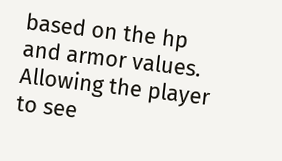based on the hp and armor values. Allowing the player to see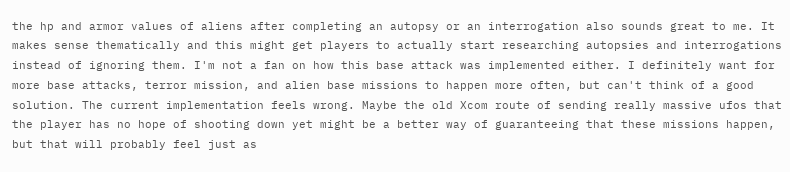the hp and armor values of aliens after completing an autopsy or an interrogation also sounds great to me. It makes sense thematically and this might get players to actually start researching autopsies and interrogations instead of ignoring them. I'm not a fan on how this base attack was implemented either. I definitely want for more base attacks, terror mission, and alien base missions to happen more often, but can't think of a good solution. The current implementation feels wrong. Maybe the old Xcom route of sending really massive ufos that the player has no hope of shooting down yet might be a better way of guaranteeing that these missions happen, but that will probably feel just as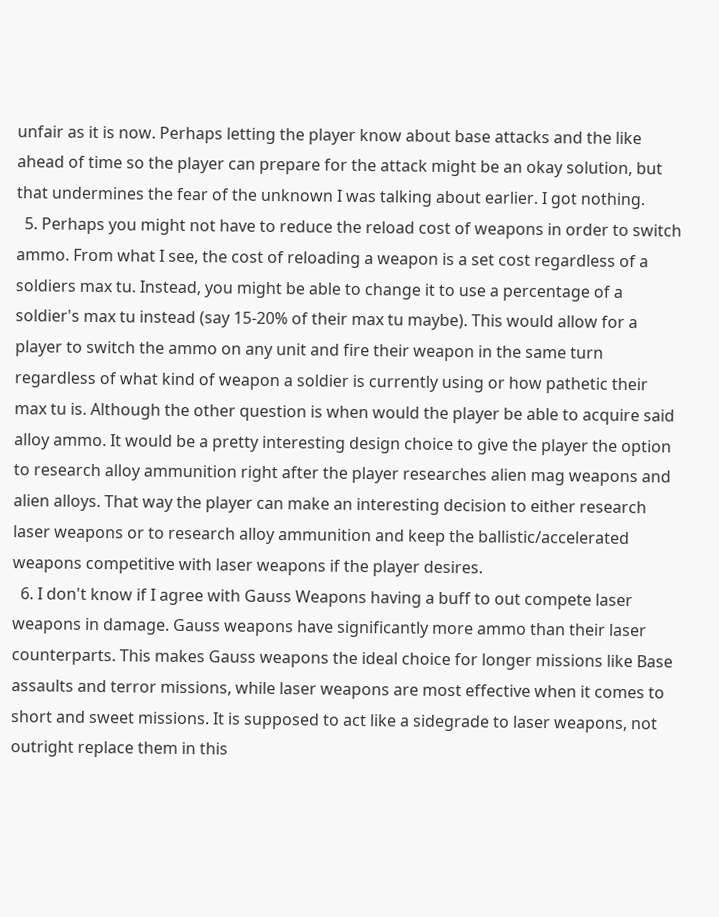unfair as it is now. Perhaps letting the player know about base attacks and the like ahead of time so the player can prepare for the attack might be an okay solution, but that undermines the fear of the unknown I was talking about earlier. I got nothing.
  5. Perhaps you might not have to reduce the reload cost of weapons in order to switch ammo. From what I see, the cost of reloading a weapon is a set cost regardless of a soldiers max tu. Instead, you might be able to change it to use a percentage of a soldier's max tu instead (say 15-20% of their max tu maybe). This would allow for a player to switch the ammo on any unit and fire their weapon in the same turn regardless of what kind of weapon a soldier is currently using or how pathetic their max tu is. Although the other question is when would the player be able to acquire said alloy ammo. It would be a pretty interesting design choice to give the player the option to research alloy ammunition right after the player researches alien mag weapons and alien alloys. That way the player can make an interesting decision to either research laser weapons or to research alloy ammunition and keep the ballistic/accelerated weapons competitive with laser weapons if the player desires.
  6. I don't know if I agree with Gauss Weapons having a buff to out compete laser weapons in damage. Gauss weapons have significantly more ammo than their laser counterparts. This makes Gauss weapons the ideal choice for longer missions like Base assaults and terror missions, while laser weapons are most effective when it comes to short and sweet missions. It is supposed to act like a sidegrade to laser weapons, not outright replace them in this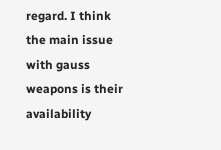regard. I think the main issue with gauss weapons is their availability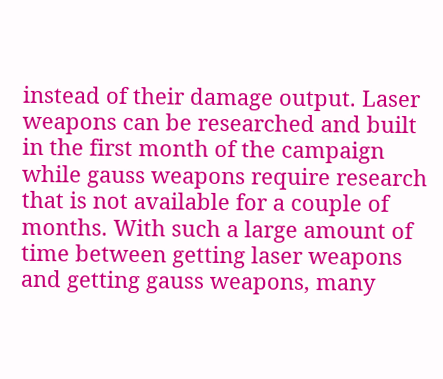instead of their damage output. Laser weapons can be researched and built in the first month of the campaign while gauss weapons require research that is not available for a couple of months. With such a large amount of time between getting laser weapons and getting gauss weapons, many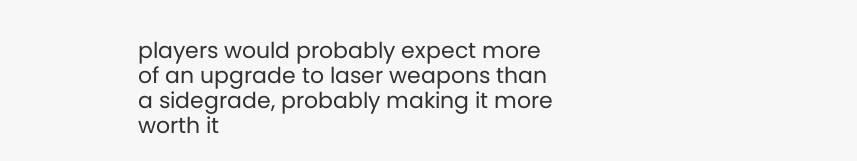players would probably expect more of an upgrade to laser weapons than a sidegrade, probably making it more worth it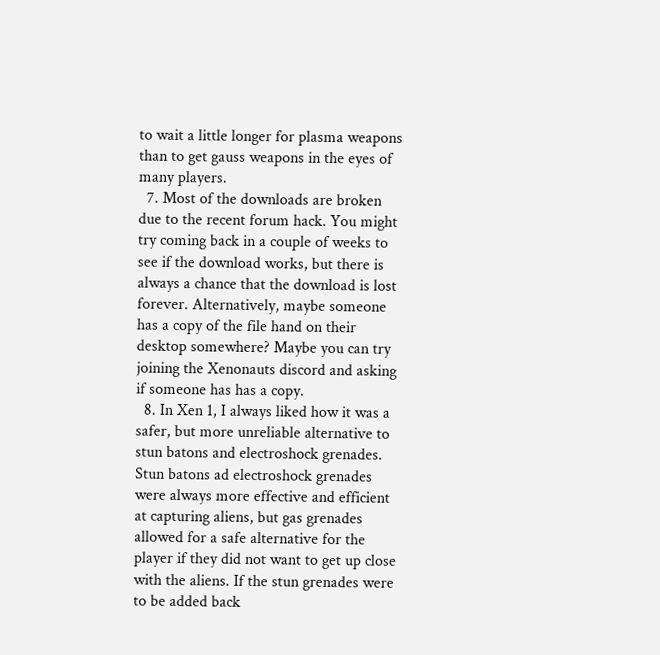to wait a little longer for plasma weapons than to get gauss weapons in the eyes of many players.
  7. Most of the downloads are broken due to the recent forum hack. You might try coming back in a couple of weeks to see if the download works, but there is always a chance that the download is lost forever. Alternatively, maybe someone has a copy of the file hand on their desktop somewhere? Maybe you can try joining the Xenonauts discord and asking if someone has has a copy.
  8. In Xen 1, I always liked how it was a safer, but more unreliable alternative to stun batons and electroshock grenades. Stun batons ad electroshock grenades were always more effective and efficient at capturing aliens, but gas grenades allowed for a safe alternative for the player if they did not want to get up close with the aliens. If the stun grenades were to be added back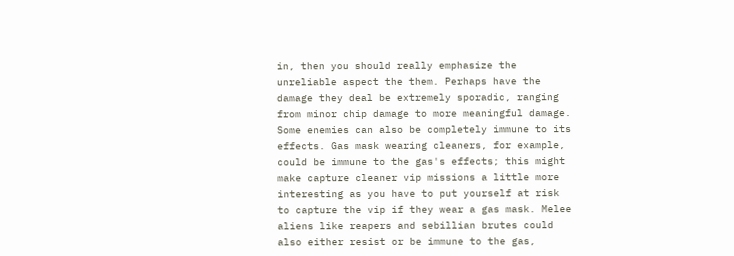in, then you should really emphasize the unreliable aspect the them. Perhaps have the damage they deal be extremely sporadic, ranging from minor chip damage to more meaningful damage. Some enemies can also be completely immune to its effects. Gas mask wearing cleaners, for example, could be immune to the gas's effects; this might make capture cleaner vip missions a little more interesting as you have to put yourself at risk to capture the vip if they wear a gas mask. Melee aliens like reapers and sebillian brutes could also either resist or be immune to the gas,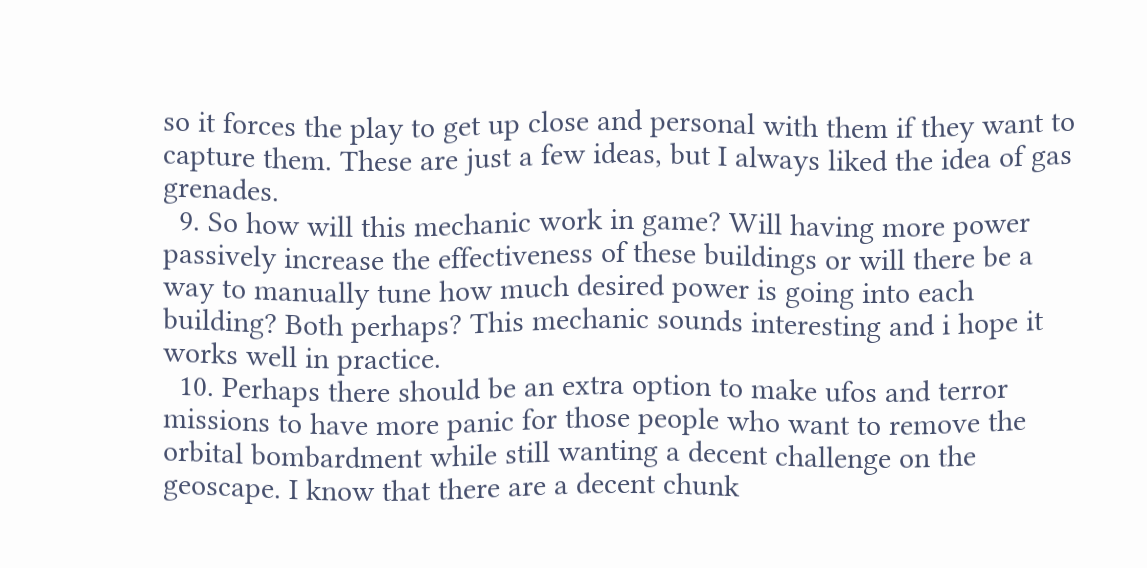so it forces the play to get up close and personal with them if they want to capture them. These are just a few ideas, but I always liked the idea of gas grenades.
  9. So how will this mechanic work in game? Will having more power passively increase the effectiveness of these buildings or will there be a way to manually tune how much desired power is going into each building? Both perhaps? This mechanic sounds interesting and i hope it works well in practice.
  10. Perhaps there should be an extra option to make ufos and terror missions to have more panic for those people who want to remove the orbital bombardment while still wanting a decent challenge on the geoscape. I know that there are a decent chunk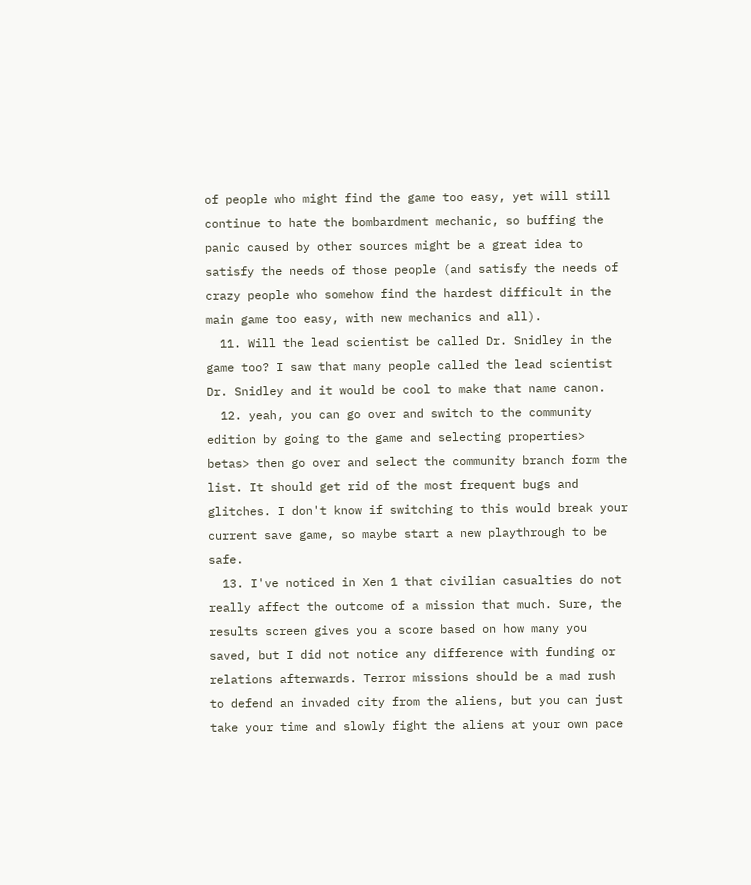of people who might find the game too easy, yet will still continue to hate the bombardment mechanic, so buffing the panic caused by other sources might be a great idea to satisfy the needs of those people (and satisfy the needs of crazy people who somehow find the hardest difficult in the main game too easy, with new mechanics and all).
  11. Will the lead scientist be called Dr. Snidley in the game too? I saw that many people called the lead scientist Dr. Snidley and it would be cool to make that name canon.
  12. yeah, you can go over and switch to the community edition by going to the game and selecting properties> betas> then go over and select the community branch form the list. It should get rid of the most frequent bugs and glitches. I don't know if switching to this would break your current save game, so maybe start a new playthrough to be safe.
  13. I've noticed in Xen 1 that civilian casualties do not really affect the outcome of a mission that much. Sure, the results screen gives you a score based on how many you saved, but I did not notice any difference with funding or relations afterwards. Terror missions should be a mad rush to defend an invaded city from the aliens, but you can just take your time and slowly fight the aliens at your own pace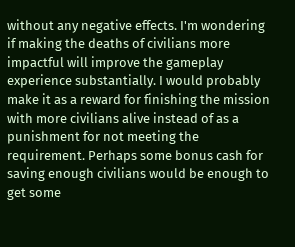without any negative effects. I'm wondering if making the deaths of civilians more impactful will improve the gameplay experience substantially. I would probably make it as a reward for finishing the mission with more civilians alive instead of as a punishment for not meeting the requirement. Perhaps some bonus cash for saving enough civilians would be enough to get some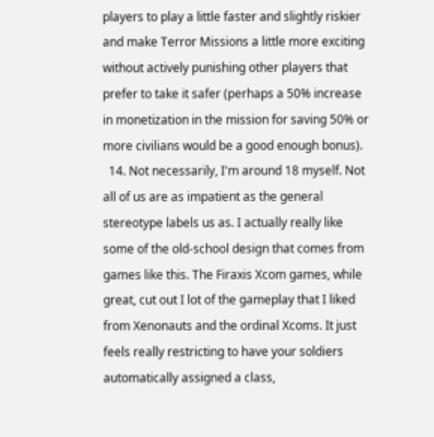players to play a little faster and slightly riskier and make Terror Missions a little more exciting without actively punishing other players that prefer to take it safer (perhaps a 50% increase in monetization in the mission for saving 50% or more civilians would be a good enough bonus).
  14. Not necessarily, I'm around 18 myself. Not all of us are as impatient as the general stereotype labels us as. I actually really like some of the old-school design that comes from games like this. The Firaxis Xcom games, while great, cut out I lot of the gameplay that I liked from Xenonauts and the ordinal Xcoms. It just feels really restricting to have your soldiers automatically assigned a class,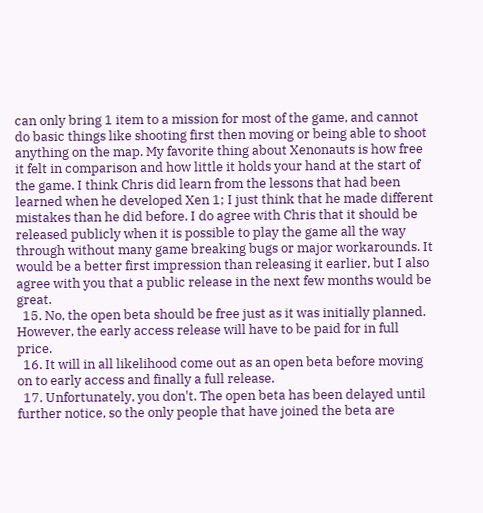can only bring 1 item to a mission for most of the game, and cannot do basic things like shooting first then moving or being able to shoot anything on the map. My favorite thing about Xenonauts is how free it felt in comparison and how little it holds your hand at the start of the game. I think Chris did learn from the lessons that had been learned when he developed Xen 1; I just think that he made different mistakes than he did before. I do agree with Chris that it should be released publicly when it is possible to play the game all the way through without many game breaking bugs or major workarounds. It would be a better first impression than releasing it earlier, but I also agree with you that a public release in the next few months would be great.
  15. No, the open beta should be free just as it was initially planned. However, the early access release will have to be paid for in full price.
  16. It will in all likelihood come out as an open beta before moving on to early access and finally a full release.
  17. Unfortunately, you don't. The open beta has been delayed until further notice, so the only people that have joined the beta are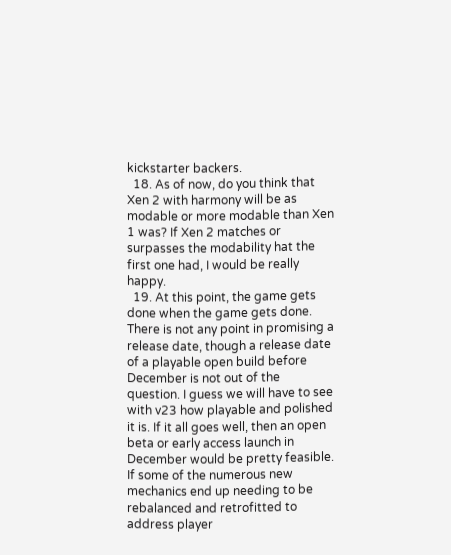kickstarter backers.
  18. As of now, do you think that Xen 2 with harmony will be as modable or more modable than Xen 1 was? If Xen 2 matches or surpasses the modability hat the first one had, I would be really happy.
  19. At this point, the game gets done when the game gets done. There is not any point in promising a release date, though a release date of a playable open build before December is not out of the question. I guess we will have to see with v23 how playable and polished it is. If it all goes well, then an open beta or early access launch in December would be pretty feasible. If some of the numerous new mechanics end up needing to be rebalanced and retrofitted to address player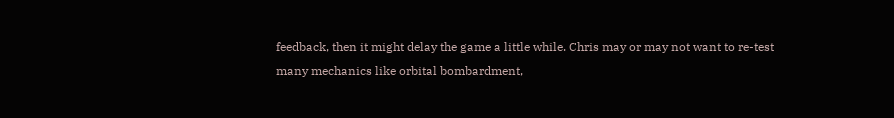feedback, then it might delay the game a little while. Chris may or may not want to re-test many mechanics like orbital bombardment,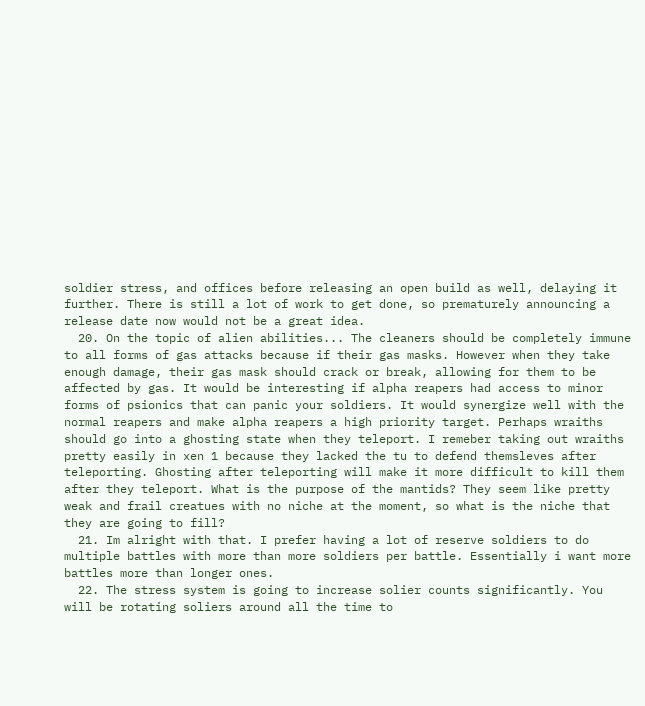soldier stress, and offices before releasing an open build as well, delaying it further. There is still a lot of work to get done, so prematurely announcing a release date now would not be a great idea.
  20. On the topic of alien abilities... The cleaners should be completely immune to all forms of gas attacks because if their gas masks. However when they take enough damage, their gas mask should crack or break, allowing for them to be affected by gas. It would be interesting if alpha reapers had access to minor forms of psionics that can panic your soldiers. It would synergize well with the normal reapers and make alpha reapers a high priority target. Perhaps wraiths should go into a ghosting state when they teleport. I remeber taking out wraiths pretty easily in xen 1 because they lacked the tu to defend themsleves after teleporting. Ghosting after teleporting will make it more difficult to kill them after they teleport. What is the purpose of the mantids? They seem like pretty weak and frail creatues with no niche at the moment, so what is the niche that they are going to fill?
  21. Im alright with that. I prefer having a lot of reserve soldiers to do multiple battles with more than more soldiers per battle. Essentially i want more battles more than longer ones.
  22. The stress system is going to increase solier counts significantly. You will be rotating soliers around all the time to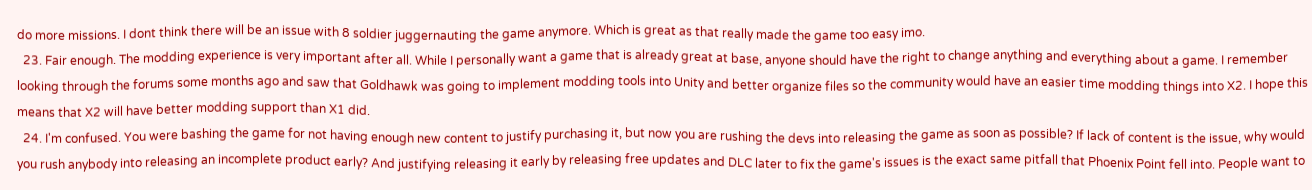do more missions. I dont think there will be an issue with 8 soldier juggernauting the game anymore. Which is great as that really made the game too easy imo.
  23. Fair enough. The modding experience is very important after all. While I personally want a game that is already great at base, anyone should have the right to change anything and everything about a game. I remember looking through the forums some months ago and saw that Goldhawk was going to implement modding tools into Unity and better organize files so the community would have an easier time modding things into X2. I hope this means that X2 will have better modding support than X1 did.
  24. I'm confused. You were bashing the game for not having enough new content to justify purchasing it, but now you are rushing the devs into releasing the game as soon as possible? If lack of content is the issue, why would you rush anybody into releasing an incomplete product early? And justifying releasing it early by releasing free updates and DLC later to fix the game's issues is the exact same pitfall that Phoenix Point fell into. People want to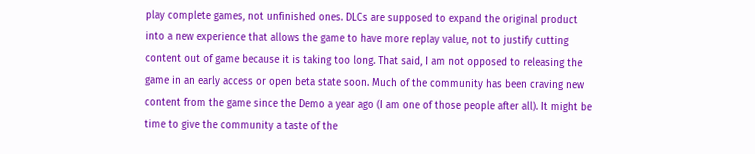play complete games, not unfinished ones. DLCs are supposed to expand the original product into a new experience that allows the game to have more replay value, not to justify cutting content out of game because it is taking too long. That said, I am not opposed to releasing the game in an early access or open beta state soon. Much of the community has been craving new content from the game since the Demo a year ago (I am one of those people after all). It might be time to give the community a taste of the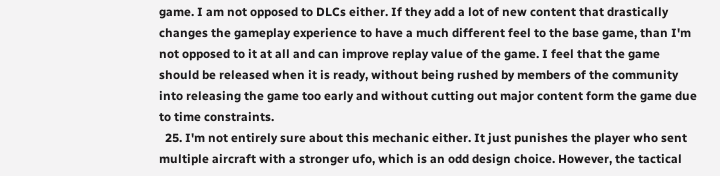game. I am not opposed to DLCs either. If they add a lot of new content that drastically changes the gameplay experience to have a much different feel to the base game, than I'm not opposed to it at all and can improve replay value of the game. I feel that the game should be released when it is ready, without being rushed by members of the community into releasing the game too early and without cutting out major content form the game due to time constraints.
  25. I'm not entirely sure about this mechanic either. It just punishes the player who sent multiple aircraft with a stronger ufo, which is an odd design choice. However, the tactical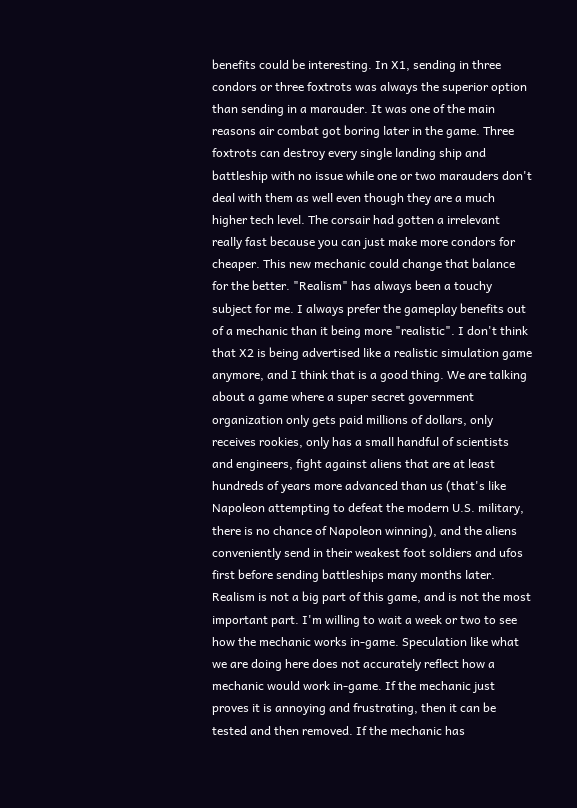benefits could be interesting. In X1, sending in three condors or three foxtrots was always the superior option than sending in a marauder. It was one of the main reasons air combat got boring later in the game. Three foxtrots can destroy every single landing ship and battleship with no issue while one or two marauders don't deal with them as well even though they are a much higher tech level. The corsair had gotten a irrelevant really fast because you can just make more condors for cheaper. This new mechanic could change that balance for the better. "Realism" has always been a touchy subject for me. I always prefer the gameplay benefits out of a mechanic than it being more "realistic". I don't think that X2 is being advertised like a realistic simulation game anymore, and I think that is a good thing. We are talking about a game where a super secret government organization only gets paid millions of dollars, only receives rookies, only has a small handful of scientists and engineers, fight against aliens that are at least hundreds of years more advanced than us (that's like Napoleon attempting to defeat the modern U.S. military, there is no chance of Napoleon winning), and the aliens conveniently send in their weakest foot soldiers and ufos first before sending battleships many months later. Realism is not a big part of this game, and is not the most important part. I'm willing to wait a week or two to see how the mechanic works in-game. Speculation like what we are doing here does not accurately reflect how a mechanic would work in-game. If the mechanic just proves it is annoying and frustrating, then it can be tested and then removed. If the mechanic has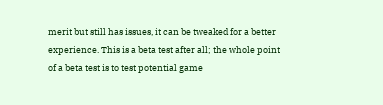merit but still has issues, it can be tweaked for a better experience. This is a beta test after all; the whole point of a beta test is to test potential game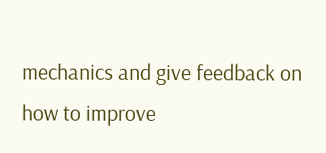mechanics and give feedback on how to improve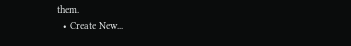them.
  • Create New...